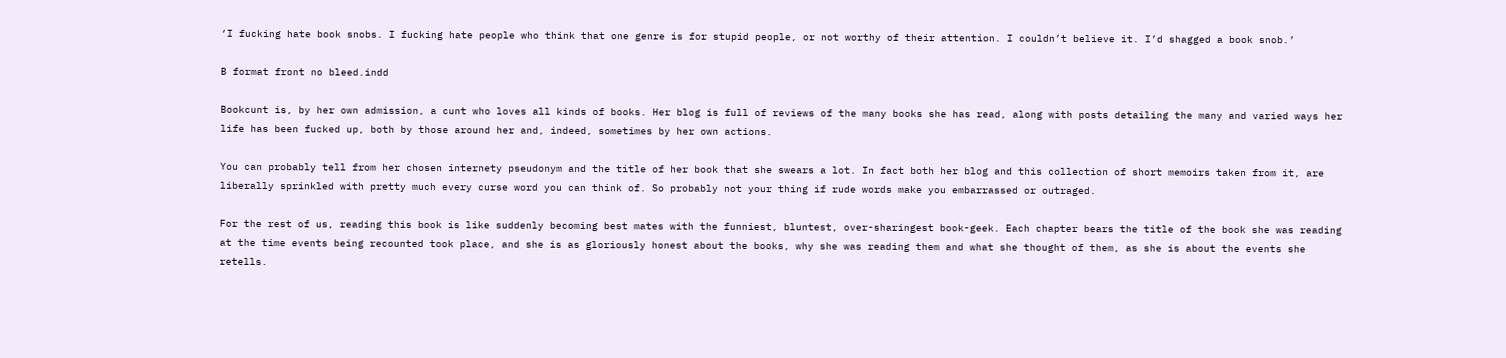‘I fucking hate book snobs. I fucking hate people who think that one genre is for stupid people, or not worthy of their attention. I couldn’t believe it. I’d shagged a book snob.’

B format front no bleed.indd

Bookcunt is, by her own admission, a cunt who loves all kinds of books. Her blog is full of reviews of the many books she has read, along with posts detailing the many and varied ways her life has been fucked up, both by those around her and, indeed, sometimes by her own actions.

You can probably tell from her chosen internety pseudonym and the title of her book that she swears a lot. In fact both her blog and this collection of short memoirs taken from it, are liberally sprinkled with pretty much every curse word you can think of. So probably not your thing if rude words make you embarrassed or outraged.

For the rest of us, reading this book is like suddenly becoming best mates with the funniest, bluntest, over-sharingest book-geek. Each chapter bears the title of the book she was reading at the time events being recounted took place, and she is as gloriously honest about the books, why she was reading them and what she thought of them, as she is about the events she retells.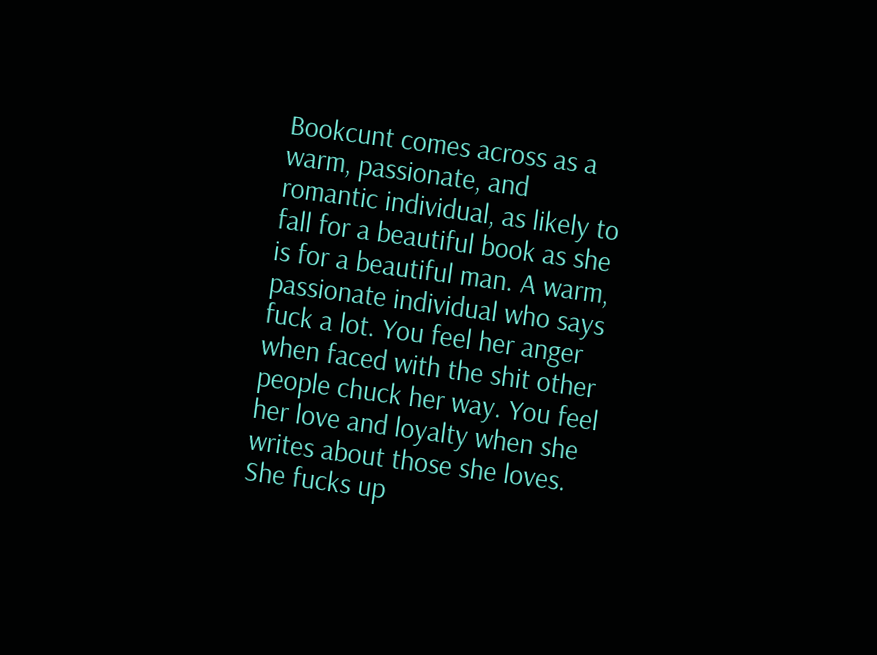Bookcunt comes across as a warm, passionate, and romantic individual, as likely to fall for a beautiful book as she is for a beautiful man. A warm, passionate individual who says fuck a lot. You feel her anger when faced with the shit other people chuck her way. You feel her love and loyalty when she writes about those she loves. She fucks up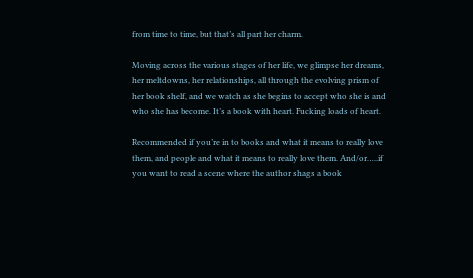from time to time, but that’s all part her charm.

Moving across the various stages of her life, we glimpse her dreams, her meltdowns, her relationships, all through the evolving prism of her book shelf, and we watch as she begins to accept who she is and who she has become. It’s a book with heart. Fucking loads of heart.

Recommended if you’re in to books and what it means to really love them, and people and what it means to really love them. And/or…..if you want to read a scene where the author shags a book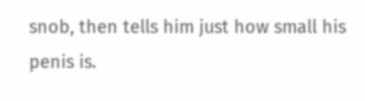snob, then tells him just how small his penis is.